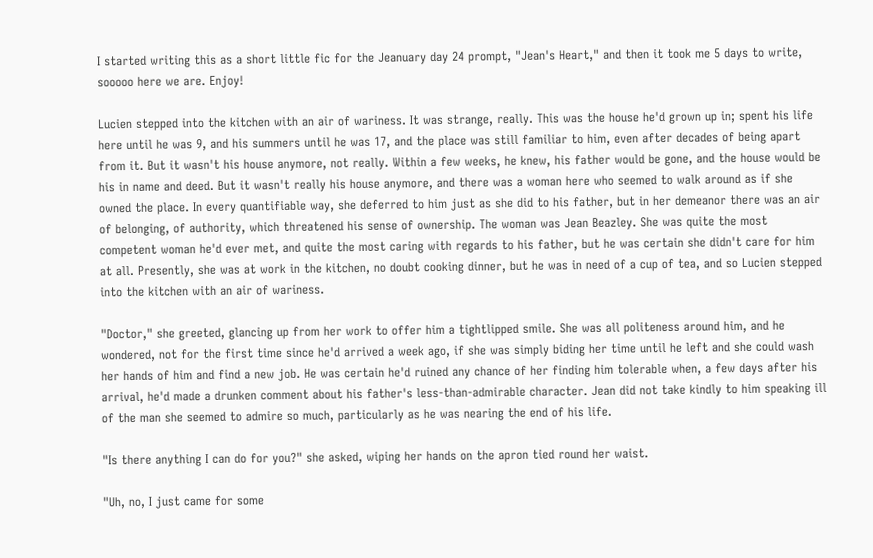I started writing this as a short little fic for the Jeanuary day 24 prompt, "Jean's Heart," and then it took me 5 days to write, sooooo here we are. Enjoy!

Lucien stepped into the kitchen with an air of wariness. It was strange, really. This was the house he'd grown up in; spent his life here until he was 9, and his summers until he was 17, and the place was still familiar to him, even after decades of being apart from it. But it wasn't his house anymore, not really. Within a few weeks, he knew, his father would be gone, and the house would be his in name and deed. But it wasn't really his house anymore, and there was a woman here who seemed to walk around as if she owned the place. In every quantifiable way, she deferred to him just as she did to his father, but in her demeanor there was an air of belonging, of authority, which threatened his sense of ownership. The woman was Jean Beazley. She was quite the most competent woman he'd ever met, and quite the most caring with regards to his father, but he was certain she didn't care for him at all. Presently, she was at work in the kitchen, no doubt cooking dinner, but he was in need of a cup of tea, and so Lucien stepped into the kitchen with an air of wariness.

"Doctor," she greeted, glancing up from her work to offer him a tightlipped smile. She was all politeness around him, and he wondered, not for the first time since he'd arrived a week ago, if she was simply biding her time until he left and she could wash her hands of him and find a new job. He was certain he'd ruined any chance of her finding him tolerable when, a few days after his arrival, he'd made a drunken comment about his father's less-than-admirable character. Jean did not take kindly to him speaking ill of the man she seemed to admire so much, particularly as he was nearing the end of his life.

"Is there anything I can do for you?" she asked, wiping her hands on the apron tied round her waist.

"Uh, no, I just came for some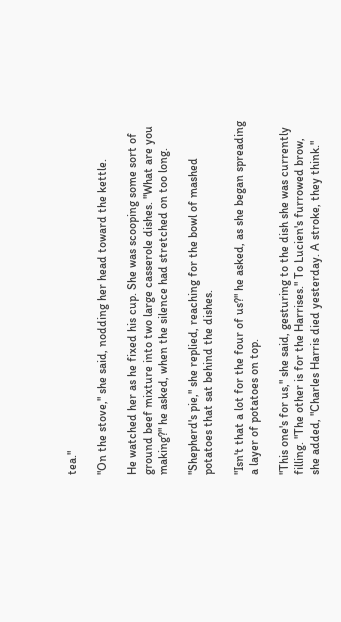tea."

"On the stove," she said, nodding her head toward the kettle.

He watched her as he fixed his cup. She was scooping some sort of ground beef mixture into two large casserole dishes. "What are you making?" he asked, when the silence had stretched on too long.

"Shepherd's pie," she replied, reaching for the bowl of mashed potatoes that sat behind the dishes.

"Isn't that a lot for the four of us?" he asked, as she began spreading a layer of potatoes on top.

"This one's for us," she said, gesturing to the dish she was currently filling. "The other is for the Harrises." To Lucien's furrowed brow, she added, "Charles Harris died yesterday. A stroke, they think."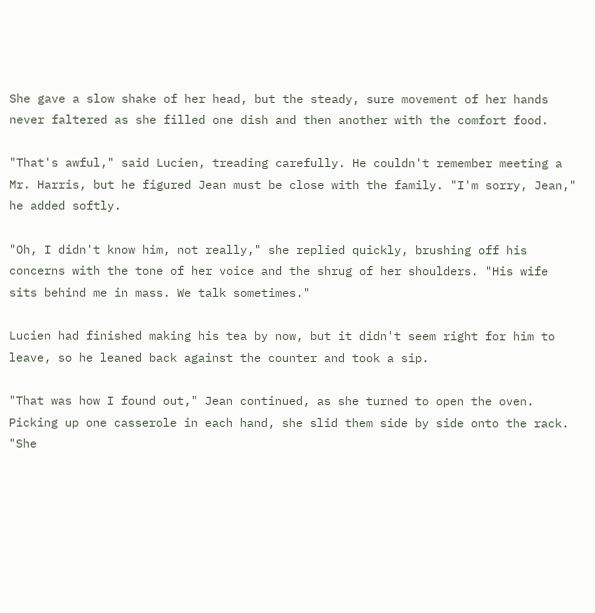She gave a slow shake of her head, but the steady, sure movement of her hands never faltered as she filled one dish and then another with the comfort food.

"That's awful," said Lucien, treading carefully. He couldn't remember meeting a Mr. Harris, but he figured Jean must be close with the family. "I'm sorry, Jean," he added softly.

"Oh, I didn't know him, not really," she replied quickly, brushing off his concerns with the tone of her voice and the shrug of her shoulders. "His wife sits behind me in mass. We talk sometimes."

Lucien had finished making his tea by now, but it didn't seem right for him to leave, so he leaned back against the counter and took a sip.

"That was how I found out," Jean continued, as she turned to open the oven. Picking up one casserole in each hand, she slid them side by side onto the rack. "She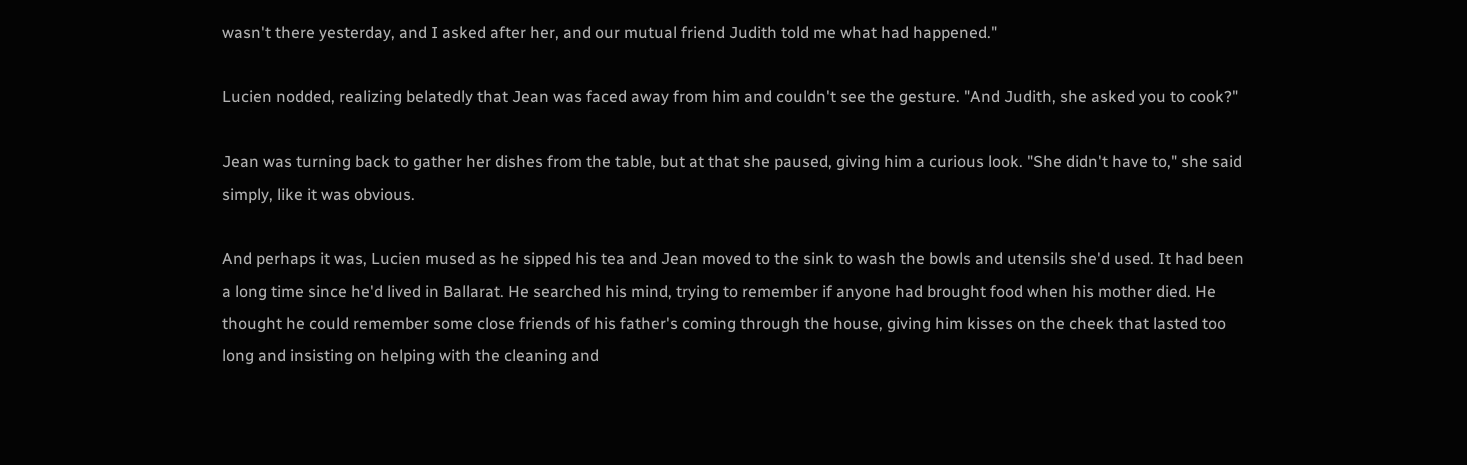wasn't there yesterday, and I asked after her, and our mutual friend Judith told me what had happened."

Lucien nodded, realizing belatedly that Jean was faced away from him and couldn't see the gesture. "And Judith, she asked you to cook?"

Jean was turning back to gather her dishes from the table, but at that she paused, giving him a curious look. "She didn't have to," she said simply, like it was obvious.

And perhaps it was, Lucien mused as he sipped his tea and Jean moved to the sink to wash the bowls and utensils she'd used. It had been a long time since he'd lived in Ballarat. He searched his mind, trying to remember if anyone had brought food when his mother died. He thought he could remember some close friends of his father's coming through the house, giving him kisses on the cheek that lasted too long and insisting on helping with the cleaning and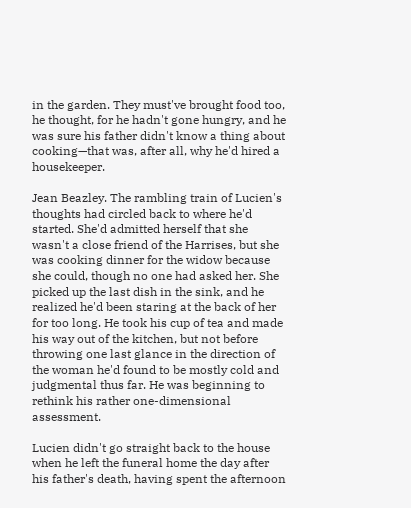in the garden. They must've brought food too, he thought, for he hadn't gone hungry, and he was sure his father didn't know a thing about cooking—that was, after all, why he'd hired a housekeeper.

Jean Beazley. The rambling train of Lucien's thoughts had circled back to where he'd started. She'd admitted herself that she wasn't a close friend of the Harrises, but she was cooking dinner for the widow because she could, though no one had asked her. She picked up the last dish in the sink, and he realized he'd been staring at the back of her for too long. He took his cup of tea and made his way out of the kitchen, but not before throwing one last glance in the direction of the woman he'd found to be mostly cold and judgmental thus far. He was beginning to rethink his rather one-dimensional assessment.

Lucien didn't go straight back to the house when he left the funeral home the day after his father's death, having spent the afternoon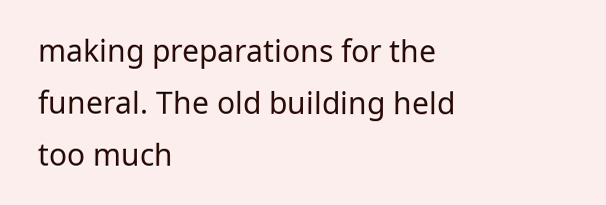making preparations for the funeral. The old building held too much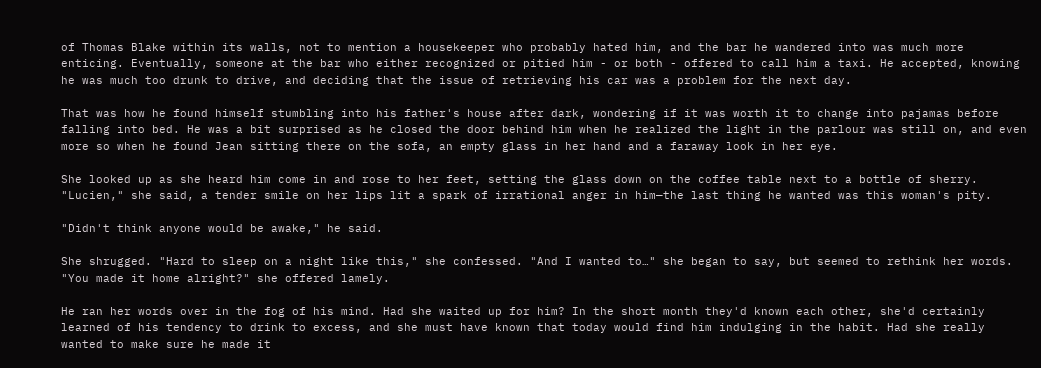of Thomas Blake within its walls, not to mention a housekeeper who probably hated him, and the bar he wandered into was much more enticing. Eventually, someone at the bar who either recognized or pitied him - or both - offered to call him a taxi. He accepted, knowing he was much too drunk to drive, and deciding that the issue of retrieving his car was a problem for the next day.

That was how he found himself stumbling into his father's house after dark, wondering if it was worth it to change into pajamas before falling into bed. He was a bit surprised as he closed the door behind him when he realized the light in the parlour was still on, and even more so when he found Jean sitting there on the sofa, an empty glass in her hand and a faraway look in her eye.

She looked up as she heard him come in and rose to her feet, setting the glass down on the coffee table next to a bottle of sherry. "Lucien," she said, a tender smile on her lips lit a spark of irrational anger in him—the last thing he wanted was this woman's pity.

"Didn't think anyone would be awake," he said.

She shrugged. "Hard to sleep on a night like this," she confessed. "And I wanted to…" she began to say, but seemed to rethink her words. "You made it home alright?" she offered lamely.

He ran her words over in the fog of his mind. Had she waited up for him? In the short month they'd known each other, she'd certainly learned of his tendency to drink to excess, and she must have known that today would find him indulging in the habit. Had she really wanted to make sure he made it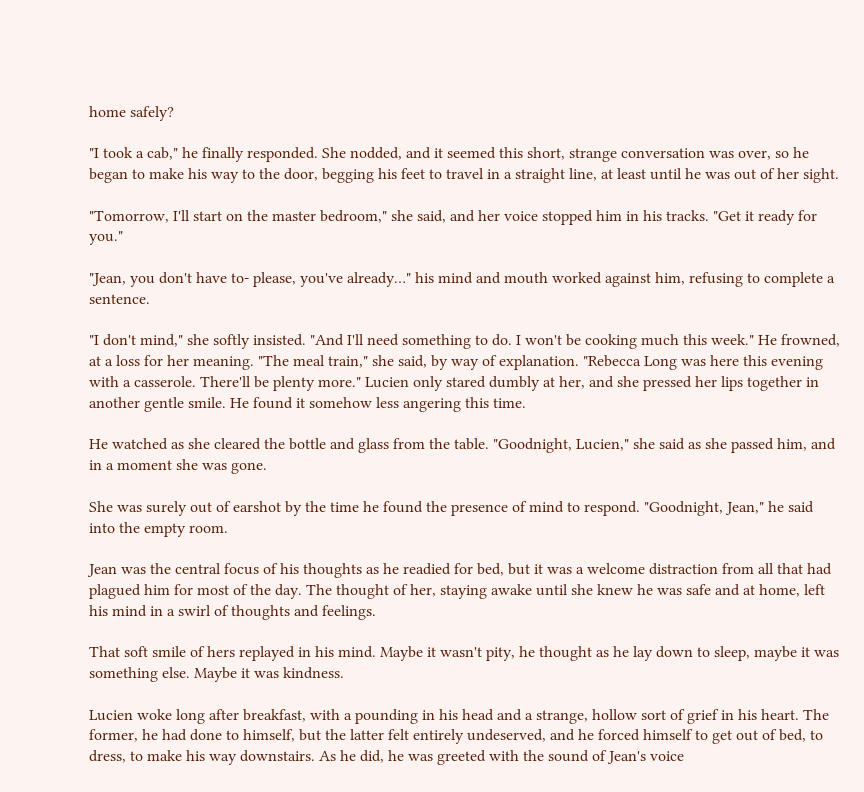home safely?

"I took a cab," he finally responded. She nodded, and it seemed this short, strange conversation was over, so he began to make his way to the door, begging his feet to travel in a straight line, at least until he was out of her sight.

"Tomorrow, I'll start on the master bedroom," she said, and her voice stopped him in his tracks. "Get it ready for you."

"Jean, you don't have to- please, you've already…" his mind and mouth worked against him, refusing to complete a sentence.

"I don't mind," she softly insisted. "And I'll need something to do. I won't be cooking much this week." He frowned, at a loss for her meaning. "The meal train," she said, by way of explanation. "Rebecca Long was here this evening with a casserole. There'll be plenty more." Lucien only stared dumbly at her, and she pressed her lips together in another gentle smile. He found it somehow less angering this time.

He watched as she cleared the bottle and glass from the table. "Goodnight, Lucien," she said as she passed him, and in a moment she was gone.

She was surely out of earshot by the time he found the presence of mind to respond. "Goodnight, Jean," he said into the empty room.

Jean was the central focus of his thoughts as he readied for bed, but it was a welcome distraction from all that had plagued him for most of the day. The thought of her, staying awake until she knew he was safe and at home, left his mind in a swirl of thoughts and feelings.

That soft smile of hers replayed in his mind. Maybe it wasn't pity, he thought as he lay down to sleep, maybe it was something else. Maybe it was kindness.

Lucien woke long after breakfast, with a pounding in his head and a strange, hollow sort of grief in his heart. The former, he had done to himself, but the latter felt entirely undeserved, and he forced himself to get out of bed, to dress, to make his way downstairs. As he did, he was greeted with the sound of Jean's voice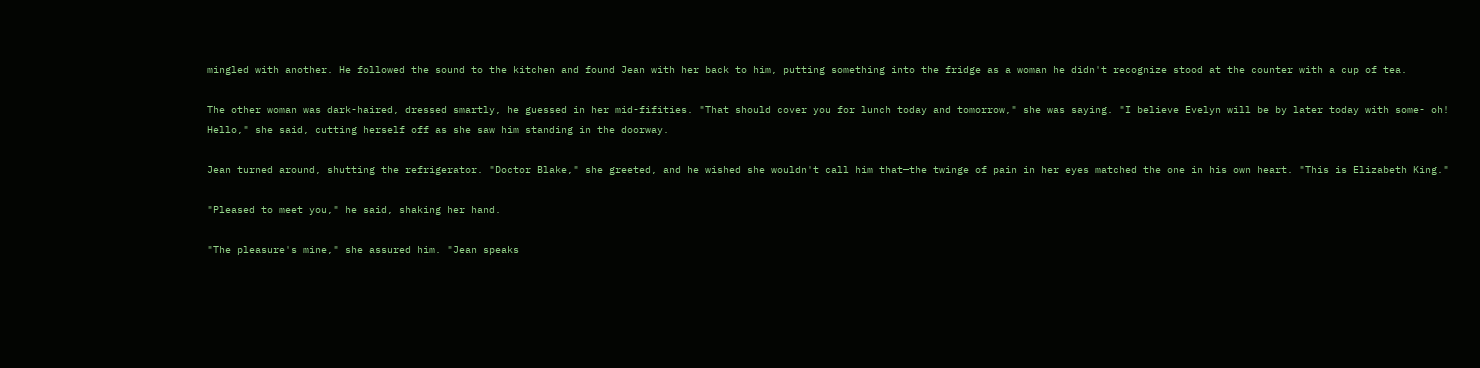mingled with another. He followed the sound to the kitchen and found Jean with her back to him, putting something into the fridge as a woman he didn't recognize stood at the counter with a cup of tea.

The other woman was dark-haired, dressed smartly, he guessed in her mid-fifities. "That should cover you for lunch today and tomorrow," she was saying. "I believe Evelyn will be by later today with some- oh! Hello," she said, cutting herself off as she saw him standing in the doorway.

Jean turned around, shutting the refrigerator. "Doctor Blake," she greeted, and he wished she wouldn't call him that—the twinge of pain in her eyes matched the one in his own heart. "This is Elizabeth King."

"Pleased to meet you," he said, shaking her hand.

"The pleasure's mine," she assured him. "Jean speaks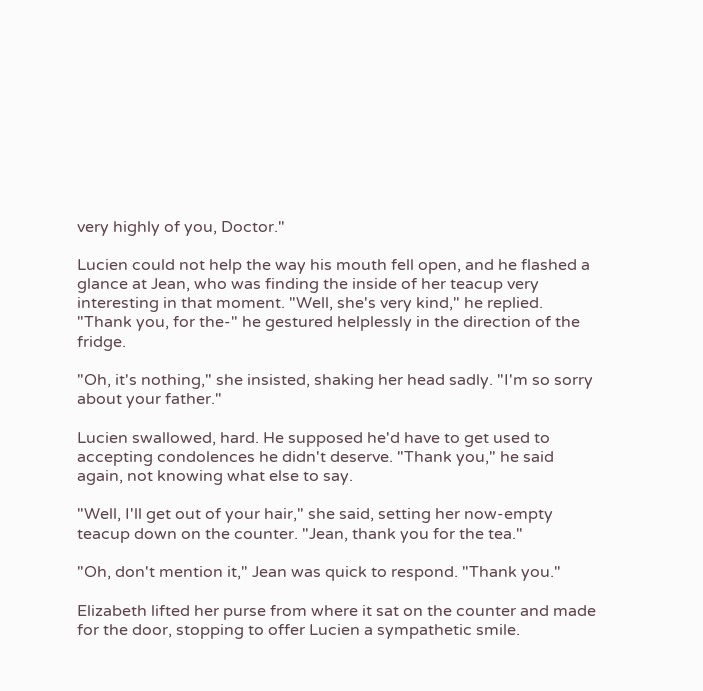very highly of you, Doctor."

Lucien could not help the way his mouth fell open, and he flashed a glance at Jean, who was finding the inside of her teacup very interesting in that moment. "Well, she's very kind," he replied. "Thank you, for the-" he gestured helplessly in the direction of the fridge.

"Oh, it's nothing," she insisted, shaking her head sadly. "I'm so sorry about your father."

Lucien swallowed, hard. He supposed he'd have to get used to accepting condolences he didn't deserve. "Thank you," he said again, not knowing what else to say.

"Well, I'll get out of your hair," she said, setting her now-empty teacup down on the counter. "Jean, thank you for the tea."

"Oh, don't mention it," Jean was quick to respond. "Thank you."

Elizabeth lifted her purse from where it sat on the counter and made for the door, stopping to offer Lucien a sympathetic smile.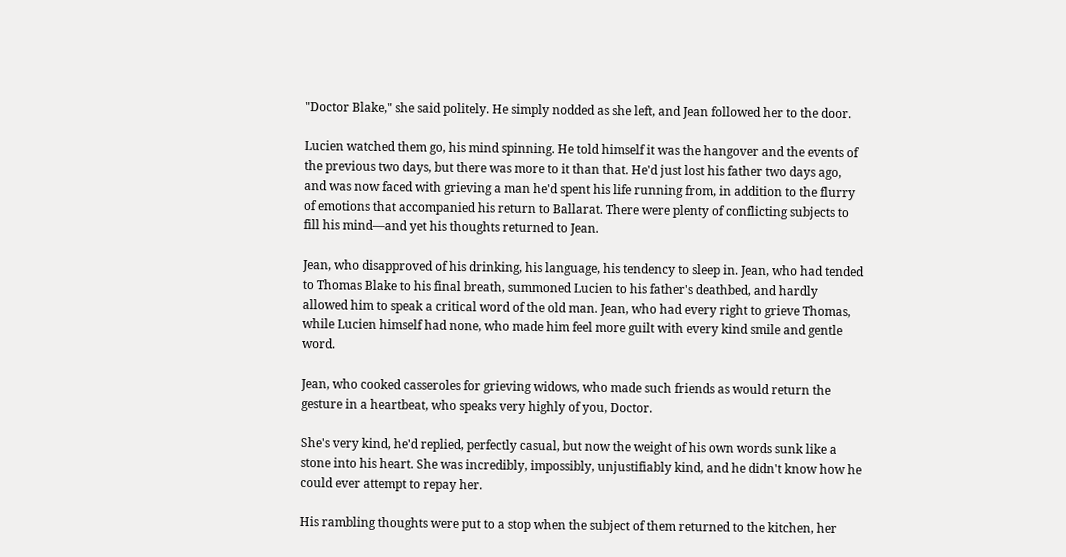"Doctor Blake," she said politely. He simply nodded as she left, and Jean followed her to the door.

Lucien watched them go, his mind spinning. He told himself it was the hangover and the events of the previous two days, but there was more to it than that. He'd just lost his father two days ago, and was now faced with grieving a man he'd spent his life running from, in addition to the flurry of emotions that accompanied his return to Ballarat. There were plenty of conflicting subjects to fill his mind—and yet his thoughts returned to Jean.

Jean, who disapproved of his drinking, his language, his tendency to sleep in. Jean, who had tended to Thomas Blake to his final breath, summoned Lucien to his father's deathbed, and hardly allowed him to speak a critical word of the old man. Jean, who had every right to grieve Thomas, while Lucien himself had none, who made him feel more guilt with every kind smile and gentle word.

Jean, who cooked casseroles for grieving widows, who made such friends as would return the gesture in a heartbeat, who speaks very highly of you, Doctor.

She's very kind, he'd replied, perfectly casual, but now the weight of his own words sunk like a stone into his heart. She was incredibly, impossibly, unjustifiably kind, and he didn't know how he could ever attempt to repay her.

His rambling thoughts were put to a stop when the subject of them returned to the kitchen, her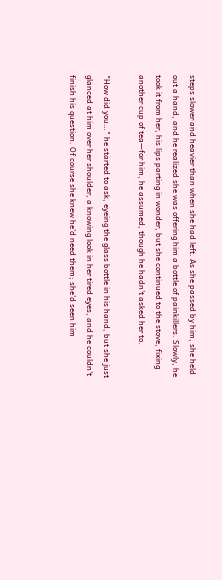steps slower and heavier than when she had left. As she passed by him, she held out a hand, and he realized she was offering him a bottle of painkillers. Slowly, he took it from her, his lips parting in wonder, but she continued to the stove, fixing another cup of tea—for him, he assumed, though he hadn't asked her to.

"How did you…" he started to ask, eyeing the glass bottle in his hand, but she just glanced at him over her shoulder, a knowing look in her tired eyes, and he couldn't finish his question. Of course she knew he'd need them; she'd seen him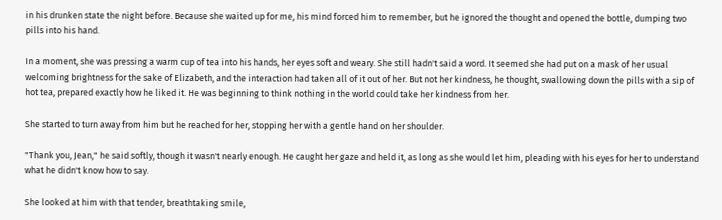in his drunken state the night before. Because she waited up for me, his mind forced him to remember, but he ignored the thought and opened the bottle, dumping two pills into his hand.

In a moment, she was pressing a warm cup of tea into his hands, her eyes soft and weary. She still hadn't said a word. It seemed she had put on a mask of her usual welcoming brightness for the sake of Elizabeth, and the interaction had taken all of it out of her. But not her kindness, he thought, swallowing down the pills with a sip of hot tea, prepared exactly how he liked it. He was beginning to think nothing in the world could take her kindness from her.

She started to turn away from him but he reached for her, stopping her with a gentle hand on her shoulder.

"Thank you, Jean," he said softly, though it wasn't nearly enough. He caught her gaze and held it, as long as she would let him, pleading with his eyes for her to understand what he didn't know how to say.

She looked at him with that tender, breathtaking smile,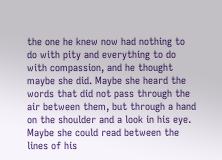the one he knew now had nothing to do with pity and everything to do with compassion, and he thought maybe she did. Maybe she heard the words that did not pass through the air between them, but through a hand on the shoulder and a look in his eye. Maybe she could read between the lines of his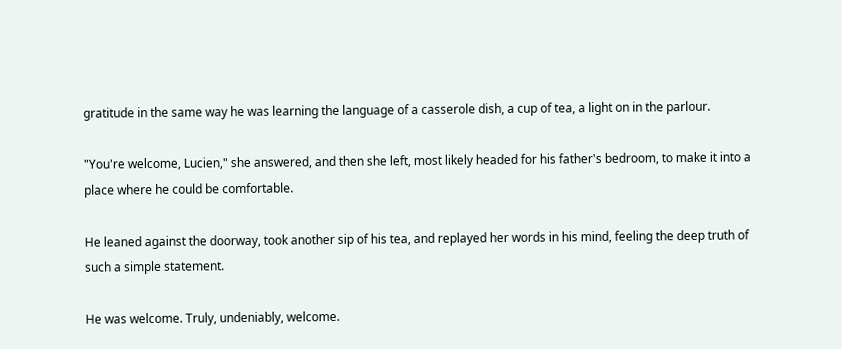gratitude in the same way he was learning the language of a casserole dish, a cup of tea, a light on in the parlour.

"You're welcome, Lucien," she answered, and then she left, most likely headed for his father's bedroom, to make it into a place where he could be comfortable.

He leaned against the doorway, took another sip of his tea, and replayed her words in his mind, feeling the deep truth of such a simple statement.

He was welcome. Truly, undeniably, welcome.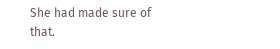She had made sure of that.